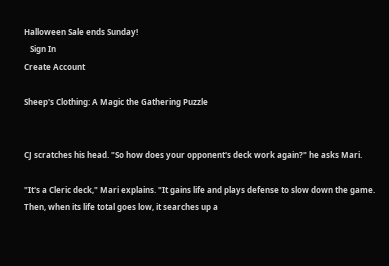Halloween Sale ends Sunday!
   Sign In
Create Account

Sheep's Clothing: A Magic the Gathering Puzzle


CJ scratches his head. "So how does your opponent's deck work again?" he asks Mari.

"It's a Cleric deck," Mari explains. "It gains life and plays defense to slow down the game. Then, when its life total goes low, it searches up a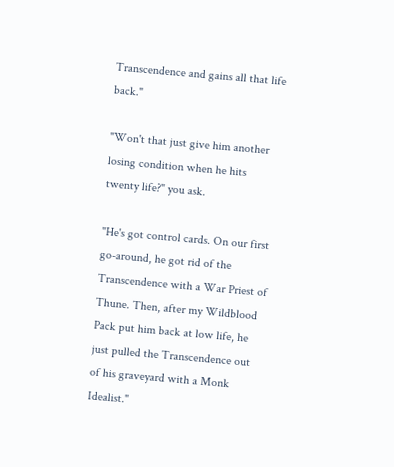Transcendence and gains all that life back."

"Won't that just give him another losing condition when he hits twenty life?" you ask.

"He's got control cards. On our first go-around, he got rid of the Transcendence with a War Priest of Thune. Then, after my Wildblood Pack put him back at low life, he just pulled the Transcendence out of his graveyard with a Monk Idealist."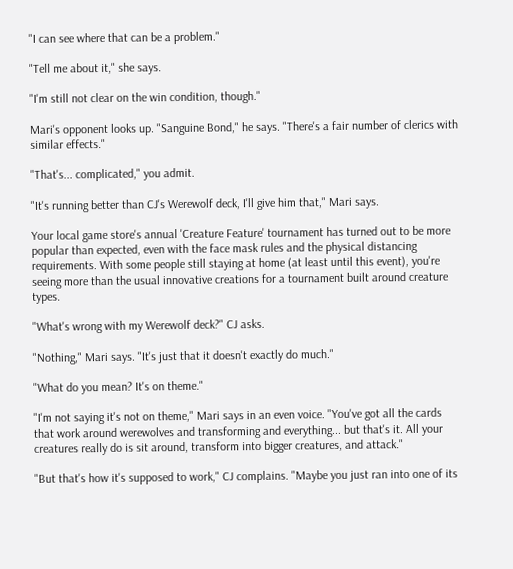"I can see where that can be a problem."

"Tell me about it," she says.

"I'm still not clear on the win condition, though."

Mari's opponent looks up. "Sanguine Bond," he says. "There's a fair number of clerics with similar effects."

"That's... complicated," you admit.

"It's running better than CJ's Werewolf deck, I'll give him that," Mari says.

Your local game store's annual 'Creature Feature' tournament has turned out to be more popular than expected, even with the face mask rules and the physical distancing requirements. With some people still staying at home (at least until this event), you're seeing more than the usual innovative creations for a tournament built around creature types.

"What's wrong with my Werewolf deck?" CJ asks.

"Nothing," Mari says. "It's just that it doesn't exactly do much."

"What do you mean? It's on theme."

"I'm not saying it's not on theme," Mari says in an even voice. "You've got all the cards that work around werewolves and transforming and everything... but that's it. All your creatures really do is sit around, transform into bigger creatures, and attack."

"But that's how it's supposed to work," CJ complains. "Maybe you just ran into one of its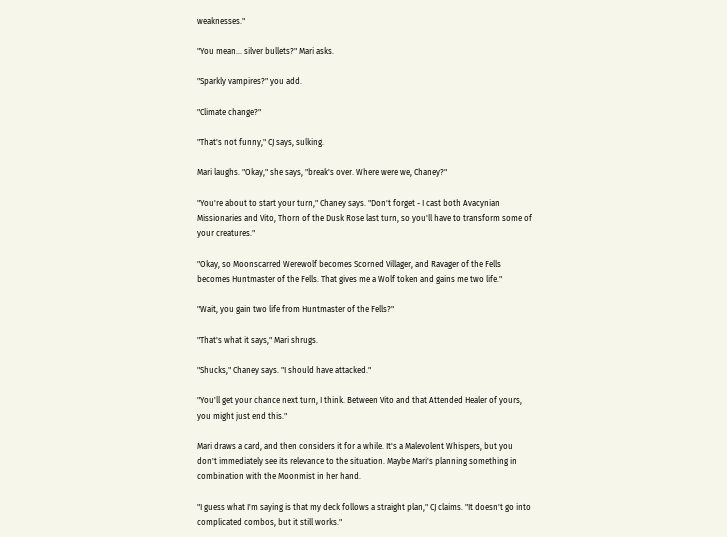weaknesses."

"You mean... silver bullets?" Mari asks.

"Sparkly vampires?" you add.

"Climate change?"

"That's not funny," CJ says, sulking.

Mari laughs. "Okay," she says, "break's over. Where were we, Chaney?"

"You're about to start your turn," Chaney says. "Don't forget - I cast both Avacynian Missionaries and Vito, Thorn of the Dusk Rose last turn, so you'll have to transform some of your creatures."

"Okay, so Moonscarred Werewolf becomes Scorned Villager, and Ravager of the Fells becomes Huntmaster of the Fells. That gives me a Wolf token and gains me two life."

"Wait, you gain two life from Huntmaster of the Fells?"

"That's what it says," Mari shrugs.

"Shucks," Chaney says. "I should have attacked."

"You'll get your chance next turn, I think. Between Vito and that Attended Healer of yours, you might just end this."

Mari draws a card, and then considers it for a while. It's a Malevolent Whispers, but you don't immediately see its relevance to the situation. Maybe Mari's planning something in combination with the Moonmist in her hand.

"I guess what I'm saying is that my deck follows a straight plan," CJ claims. "It doesn't go into complicated combos, but it still works."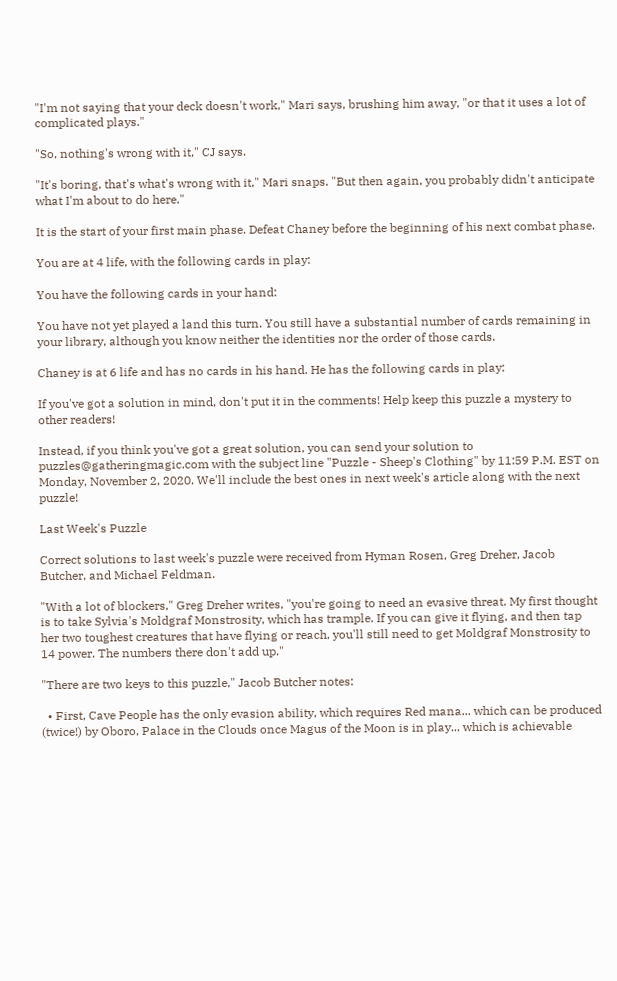"I'm not saying that your deck doesn't work," Mari says, brushing him away, "or that it uses a lot of complicated plays."

"So, nothing's wrong with it," CJ says.

"It's boring, that's what's wrong with it," Mari snaps. "But then again, you probably didn't anticipate what I'm about to do here."

It is the start of your first main phase. Defeat Chaney before the beginning of his next combat phase.

You are at 4 life, with the following cards in play:

You have the following cards in your hand:

You have not yet played a land this turn. You still have a substantial number of cards remaining in your library, although you know neither the identities nor the order of those cards.

Chaney is at 6 life and has no cards in his hand. He has the following cards in play:

If you've got a solution in mind, don't put it in the comments! Help keep this puzzle a mystery to other readers!

Instead, if you think you've got a great solution, you can send your solution to puzzles@gatheringmagic.com with the subject line "Puzzle - Sheep's Clothing" by 11:59 P.M. EST on Monday, November 2, 2020. We'll include the best ones in next week's article along with the next puzzle!

Last Week's Puzzle

Correct solutions to last week's puzzle were received from Hyman Rosen, Greg Dreher, Jacob Butcher, and Michael Feldman.

"With a lot of blockers," Greg Dreher writes, "you're going to need an evasive threat. My first thought is to take Sylvia's Moldgraf Monstrosity, which has trample. If you can give it flying, and then tap her two toughest creatures that have flying or reach, you'll still need to get Moldgraf Monstrosity to 14 power. The numbers there don't add up."

"There are two keys to this puzzle," Jacob Butcher notes:

  • First, Cave People has the only evasion ability, which requires Red mana... which can be produced (twice!) by Oboro, Palace in the Clouds once Magus of the Moon is in play... which is achievable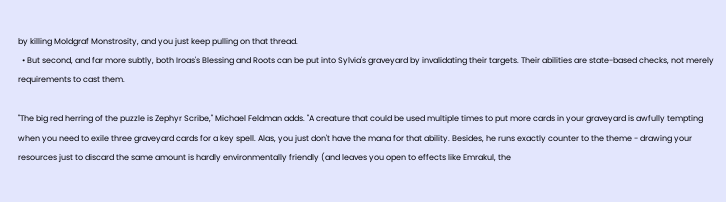by killing Moldgraf Monstrosity, and you just keep pulling on that thread.
  • But second, and far more subtly, both Iroas's Blessing and Roots can be put into Sylvia's graveyard by invalidating their targets. Their abilities are state-based checks, not merely requirements to cast them.

"The big red herring of the puzzle is Zephyr Scribe," Michael Feldman adds. "A creature that could be used multiple times to put more cards in your graveyard is awfully tempting when you need to exile three graveyard cards for a key spell. Alas, you just don't have the mana for that ability. Besides, he runs exactly counter to the theme - drawing your resources just to discard the same amount is hardly environmentally friendly (and leaves you open to effects like Emrakul, the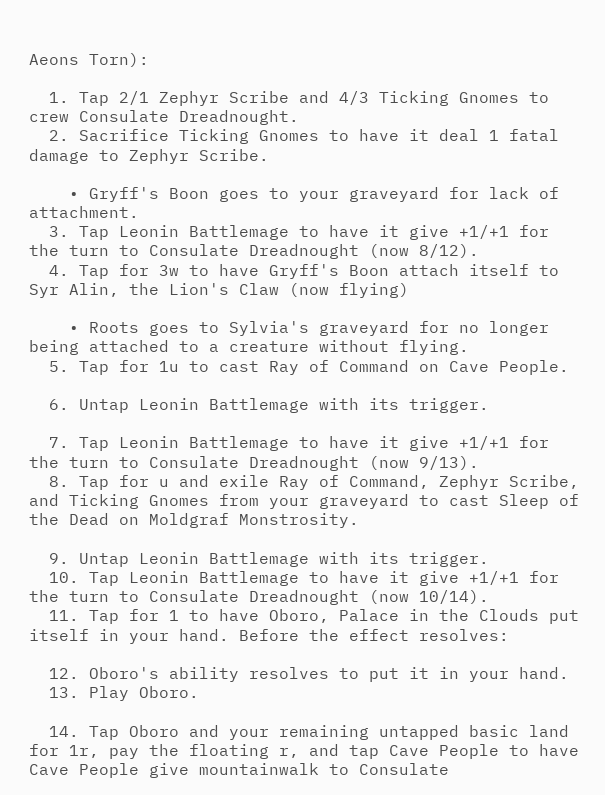Aeons Torn):

  1. Tap 2/1 Zephyr Scribe and 4/3 Ticking Gnomes to crew Consulate Dreadnought.
  2. Sacrifice Ticking Gnomes to have it deal 1 fatal damage to Zephyr Scribe.

    • Gryff's Boon goes to your graveyard for lack of attachment.
  3. Tap Leonin Battlemage to have it give +1/+1 for the turn to Consulate Dreadnought (now 8/12).
  4. Tap for 3w to have Gryff's Boon attach itself to Syr Alin, the Lion's Claw (now flying)

    • Roots goes to Sylvia's graveyard for no longer being attached to a creature without flying.
  5. Tap for 1u to cast Ray of Command on Cave People.

  6. Untap Leonin Battlemage with its trigger.

  7. Tap Leonin Battlemage to have it give +1/+1 for the turn to Consulate Dreadnought (now 9/13).
  8. Tap for u and exile Ray of Command, Zephyr Scribe, and Ticking Gnomes from your graveyard to cast Sleep of the Dead on Moldgraf Monstrosity.

  9. Untap Leonin Battlemage with its trigger.
  10. Tap Leonin Battlemage to have it give +1/+1 for the turn to Consulate Dreadnought (now 10/14).
  11. Tap for 1 to have Oboro, Palace in the Clouds put itself in your hand. Before the effect resolves:

  12. Oboro's ability resolves to put it in your hand.
  13. Play Oboro.

  14. Tap Oboro and your remaining untapped basic land for 1r, pay the floating r, and tap Cave People to have Cave People give mountainwalk to Consulate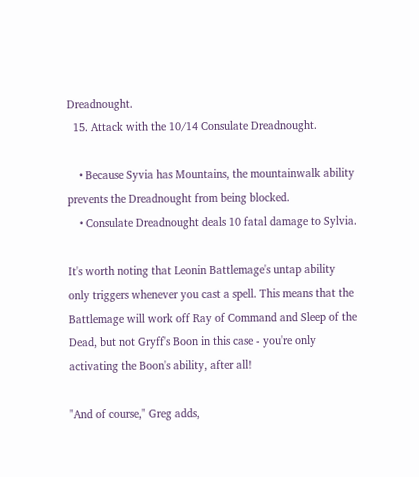Dreadnought.
  15. Attack with the 10/14 Consulate Dreadnought.

    • Because Syvia has Mountains, the mountainwalk ability prevents the Dreadnought from being blocked.
    • Consulate Dreadnought deals 10 fatal damage to Sylvia.

It's worth noting that Leonin Battlemage's untap ability only triggers whenever you cast a spell. This means that the Battlemage will work off Ray of Command and Sleep of the Dead, but not Gryff's Boon in this case - you're only activating the Boon's ability, after all!

"And of course," Greg adds,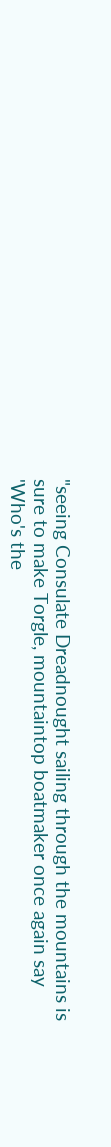"seeing Consulate Dreadnought sailing through the mountains is sure to make Torgle, mountaintop boatmaker once again say 'Who's the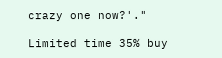crazy one now?'."

Limited time 35% buy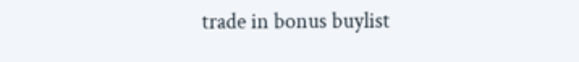trade in bonus buylist